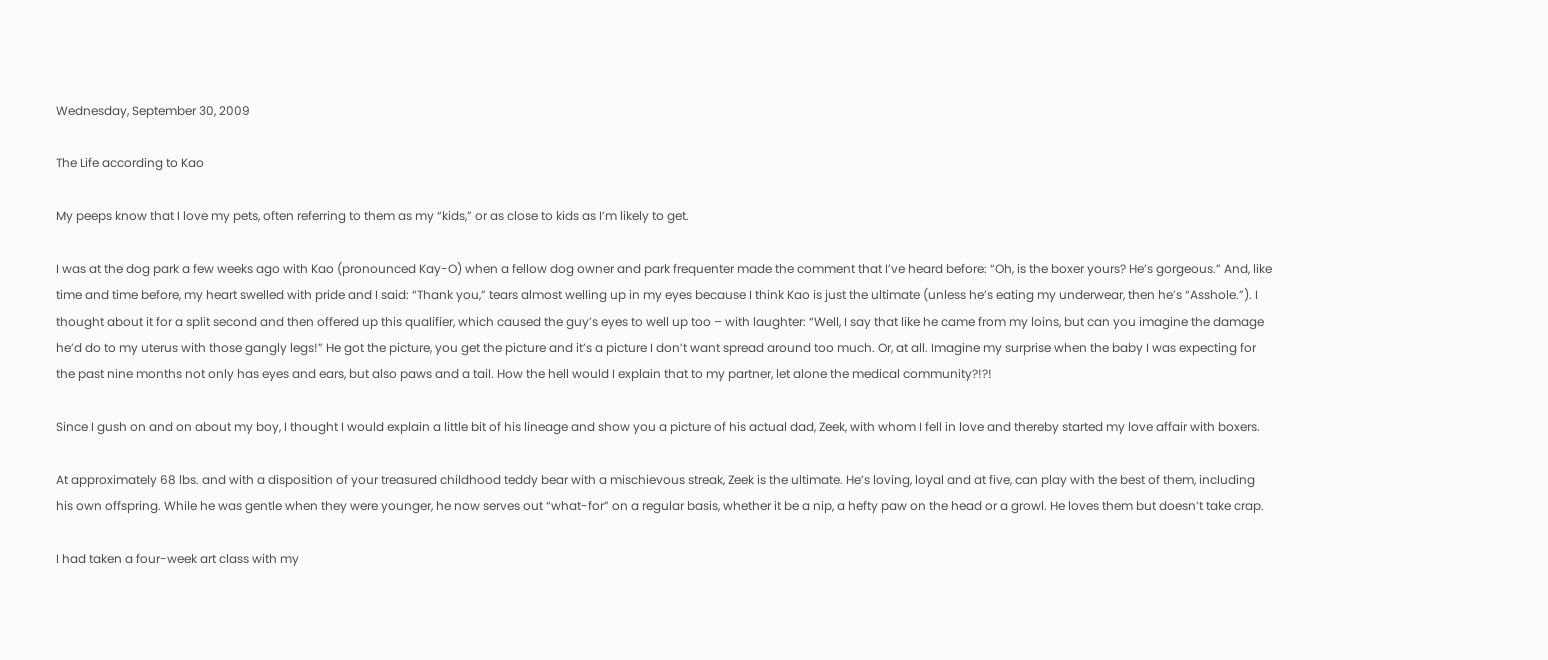Wednesday, September 30, 2009

The Life according to Kao

My peeps know that I love my pets, often referring to them as my “kids,” or as close to kids as I’m likely to get.

I was at the dog park a few weeks ago with Kao (pronounced Kay-O) when a fellow dog owner and park frequenter made the comment that I’ve heard before: “Oh, is the boxer yours? He’s gorgeous.” And, like time and time before, my heart swelled with pride and I said: “Thank you,” tears almost welling up in my eyes because I think Kao is just the ultimate (unless he’s eating my underwear, then he’s “Asshole.”). I thought about it for a split second and then offered up this qualifier, which caused the guy’s eyes to well up too – with laughter: “Well, I say that like he came from my loins, but can you imagine the damage he’d do to my uterus with those gangly legs!” He got the picture, you get the picture and it’s a picture I don’t want spread around too much. Or, at all. Imagine my surprise when the baby I was expecting for the past nine months not only has eyes and ears, but also paws and a tail. How the hell would I explain that to my partner, let alone the medical community?!?!

Since I gush on and on about my boy, I thought I would explain a little bit of his lineage and show you a picture of his actual dad, Zeek, with whom I fell in love and thereby started my love affair with boxers.

At approximately 68 lbs. and with a disposition of your treasured childhood teddy bear with a mischievous streak, Zeek is the ultimate. He’s loving, loyal and at five, can play with the best of them, including his own offspring. While he was gentle when they were younger, he now serves out “what-for” on a regular basis, whether it be a nip, a hefty paw on the head or a growl. He loves them but doesn’t take crap.

I had taken a four-week art class with my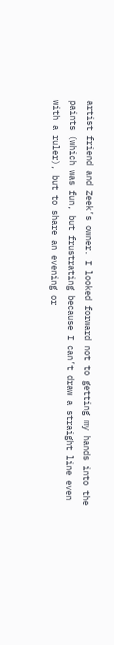artist friend and Zeek’s owner. I looked forward not to getting my hands into the paints (which was fun, but frustrating because I can’t draw a straight line even with a ruler), but to share an evening or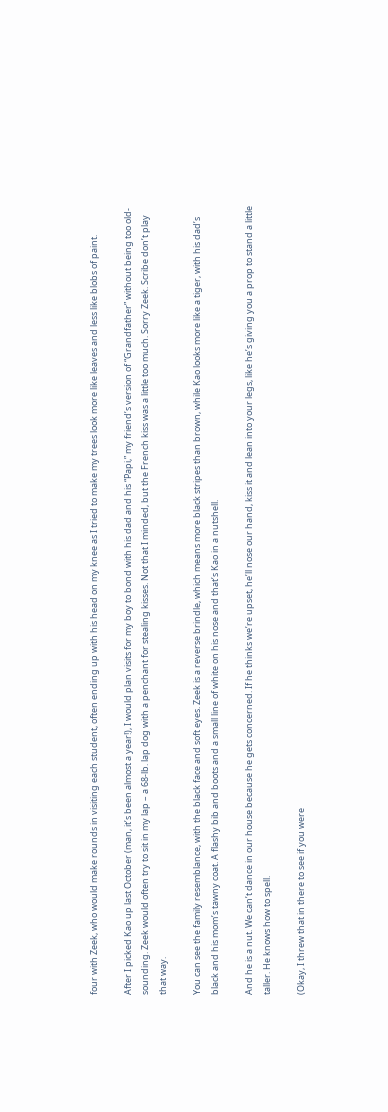four with Zeek, who would make rounds in visiting each student, often ending up with his head on my knee as I tried to make my trees look more like leaves and less like blobs of paint.

After I picked Kao up last October (man, it’s been almost a year!), I would plan visits for my boy to bond with his dad and his “Papi,” my friend’s version of “Grandfather” without being too old-sounding. Zeek would often try to sit in my lap – a 68-lb. lap dog with a penchant for stealing kisses. Not that I minded, but the French kiss was a little too much. Sorry Zeek. Scribe don’t play that way.

You can see the family resemblance, with the black face and soft eyes. Zeek is a reverse brindle, which means more black stripes than brown, while Kao looks more like a tiger, with his dad’s black and his mom’s tawny coat. A flashy bib and boots and a small line of white on his nose and that’s Kao in a nutshell.

And he is a nut. We can’t dance in our house because he gets concerned. If he thinks we’re upset, he’ll nose our hand, kiss it and lean into your legs, like he’s giving you a prop to stand a little taller. He knows how to spell.

(Okay, I threw that in there to see if you were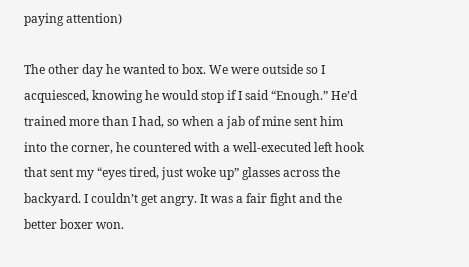paying attention)

The other day he wanted to box. We were outside so I acquiesced, knowing he would stop if I said “Enough.” He’d trained more than I had, so when a jab of mine sent him into the corner, he countered with a well-executed left hook that sent my “eyes tired, just woke up” glasses across the backyard. I couldn’t get angry. It was a fair fight and the better boxer won.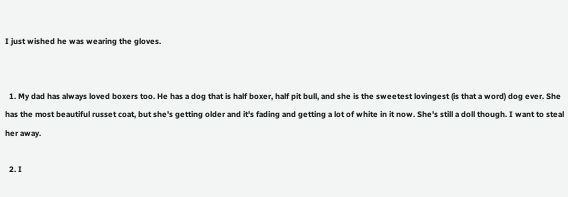I just wished he was wearing the gloves.


  1. My dad has always loved boxers too. He has a dog that is half boxer, half pit bull, and she is the sweetest lovingest (is that a word) dog ever. She has the most beautiful russet coat, but she's getting older and it's fading and getting a lot of white in it now. She's still a doll though. I want to steal her away.

  2. I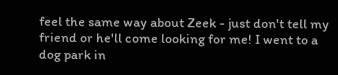feel the same way about Zeek - just don't tell my friend or he'll come looking for me! I went to a dog park in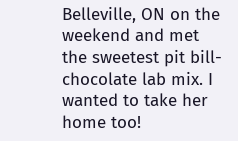Belleville, ON on the weekend and met the sweetest pit bill-chocolate lab mix. I wanted to take her home too!